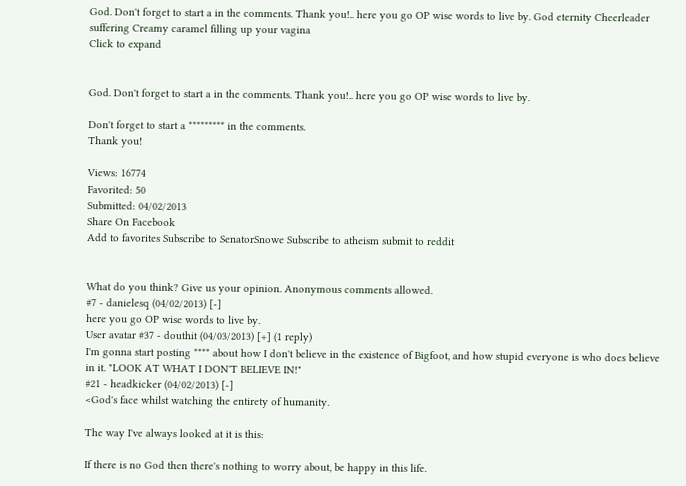God. Don't forget to start a in the comments. Thank you!.. here you go OP wise words to live by. God eternity Cheerleader suffering Creamy caramel filling up your vagina
Click to expand


God. Don't forget to start a in the comments. Thank you!.. here you go OP wise words to live by.

Don't forget to start a ********* in the comments.
Thank you!

Views: 16774
Favorited: 50
Submitted: 04/02/2013
Share On Facebook
Add to favorites Subscribe to SenatorSnowe Subscribe to atheism submit to reddit


What do you think? Give us your opinion. Anonymous comments allowed.
#7 - danielesq (04/02/2013) [-]
here you go OP wise words to live by.
User avatar #37 - douthit (04/03/2013) [+] (1 reply)
I'm gonna start posting **** about how I don't believe in the existence of Bigfoot, and how stupid everyone is who does believe in it. "LOOK AT WHAT I DON'T BELIEVE IN!"
#21 - headkicker (04/02/2013) [-]
<God's face whilst watching the entirety of humanity.

The way I've always looked at it is this:

If there is no God then there's nothing to worry about, be happy in this life.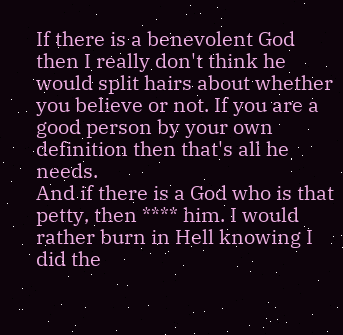If there is a benevolent God then I really don't think he would split hairs about whether you believe or not. If you are a good person by your own definition then that's all he needs.
And if there is a God who is that petty, then **** him. I would rather burn in Hell knowing I did the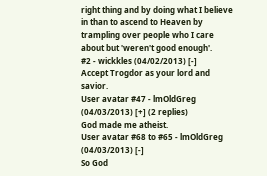right thing and by doing what I believe in than to ascend to Heaven by trampling over people who I care about but 'weren't good enough'.
#2 - wickkles (04/02/2013) [-]
Accept Trogdor as your lord and savior.
User avatar #47 - lmOldGreg (04/03/2013) [+] (2 replies)
God made me atheist.
User avatar #68 to #65 - lmOldGreg (04/03/2013) [-]
So God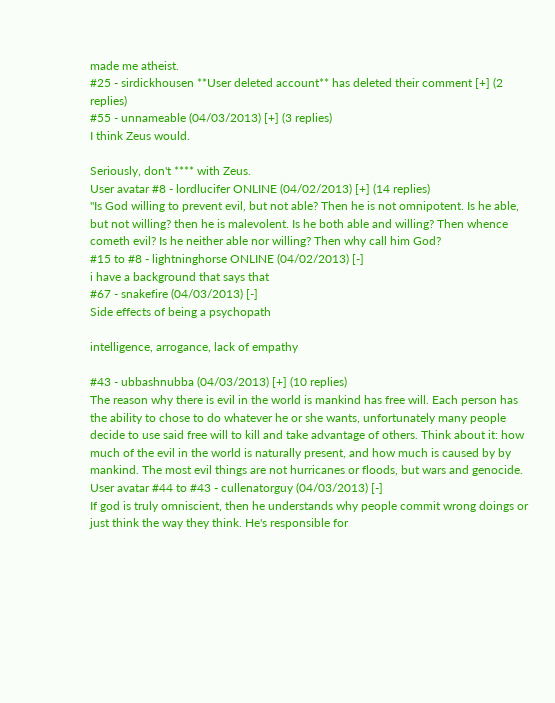made me atheist.
#25 - sirdickhousen **User deleted account** has deleted their comment [+] (2 replies)
#55 - unnameable (04/03/2013) [+] (3 replies)
I think Zeus would.

Seriously, don't **** with Zeus.
User avatar #8 - lordlucifer ONLINE (04/02/2013) [+] (14 replies)
"Is God willing to prevent evil, but not able? Then he is not omnipotent. Is he able, but not willing? then he is malevolent. Is he both able and willing? Then whence cometh evil? Is he neither able nor willing? Then why call him God?
#15 to #8 - lightninghorse ONLINE (04/02/2013) [-]
i have a background that says that
#67 - snakefire (04/03/2013) [-]
Side effects of being a psychopath

intelligence, arrogance, lack of empathy

#43 - ubbashnubba (04/03/2013) [+] (10 replies)
The reason why there is evil in the world is mankind has free will. Each person has the ability to chose to do whatever he or she wants, unfortunately many people decide to use said free will to kill and take advantage of others. Think about it: how much of the evil in the world is naturally present, and how much is caused by by mankind. The most evil things are not hurricanes or floods, but wars and genocide.
User avatar #44 to #43 - cullenatorguy (04/03/2013) [-]
If god is truly omniscient, then he understands why people commit wrong doings or just think the way they think. He's responsible for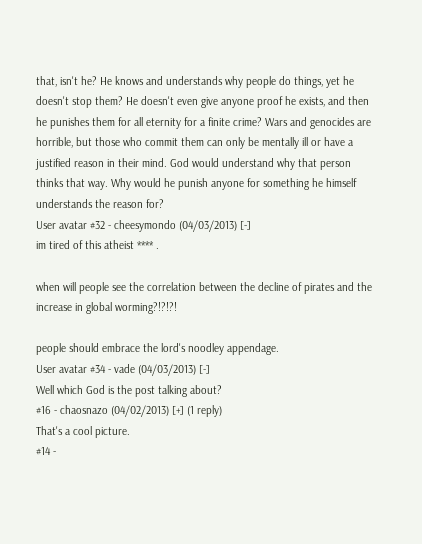that, isn't he? He knows and understands why people do things, yet he doesn't stop them? He doesn't even give anyone proof he exists, and then he punishes them for all eternity for a finite crime? Wars and genocides are horrible, but those who commit them can only be mentally ill or have a justified reason in their mind. God would understand why that person thinks that way. Why would he punish anyone for something he himself understands the reason for?
User avatar #32 - cheesymondo (04/03/2013) [-]
im tired of this atheist **** .

when will people see the correlation between the decline of pirates and the increase in global worming?!?!?!

people should embrace the lord's noodley appendage.
User avatar #34 - vade (04/03/2013) [-]
Well which God is the post talking about?
#16 - chaosnazo (04/02/2013) [+] (1 reply)
That's a cool picture.
#14 -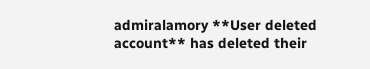admiralamory **User deleted account** has deleted their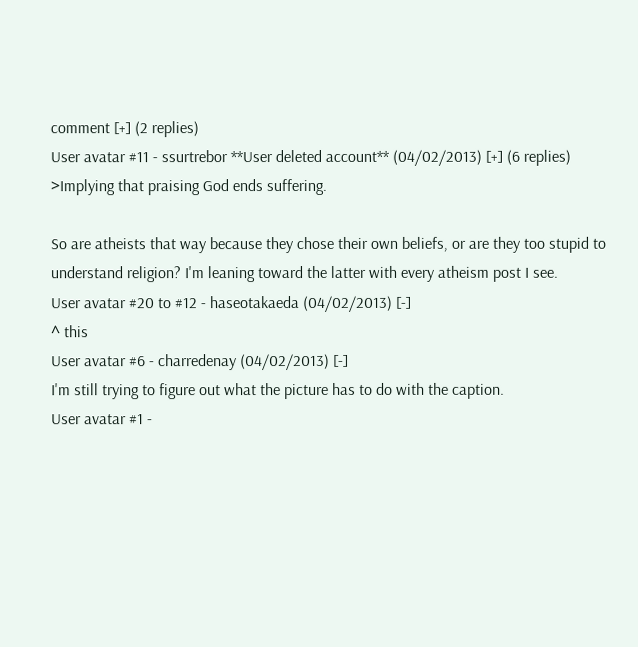comment [+] (2 replies)
User avatar #11 - ssurtrebor **User deleted account** (04/02/2013) [+] (6 replies)
>Implying that praising God ends suffering.

So are atheists that way because they chose their own beliefs, or are they too stupid to understand religion? I'm leaning toward the latter with every atheism post I see.
User avatar #20 to #12 - haseotakaeda (04/02/2013) [-]
^ this
User avatar #6 - charredenay (04/02/2013) [-]
I'm still trying to figure out what the picture has to do with the caption.
User avatar #1 -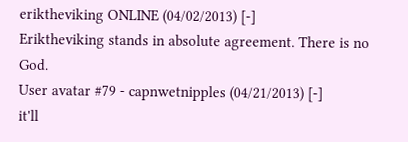eriktheviking ONLINE (04/02/2013) [-]
Eriktheviking stands in absolute agreement. There is no God.
User avatar #79 - capnwetnipples (04/21/2013) [-]
it'll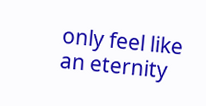only feel like an eternity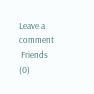Leave a comment
 Friends (0)